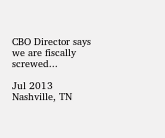CBO Director says we are fiscally screwed...

Jul 2013
Nashville, TN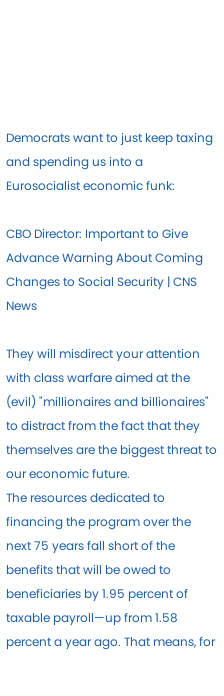Democrats want to just keep taxing and spending us into a Eurosocialist economic funk:

CBO Director: Important to Give Advance Warning About Coming Changes to Social Security | CNS News

They will misdirect your attention with class warfare aimed at the (evil) "millionaires and billionaires" to distract from the fact that they themselves are the biggest threat to our economic future.
The resources dedicated to financing the program over the next 75 years fall short of the benefits that will be owed to beneficiaries by 1.95 percent of taxable payroll—up from 1.58 percent a year ago. That means, for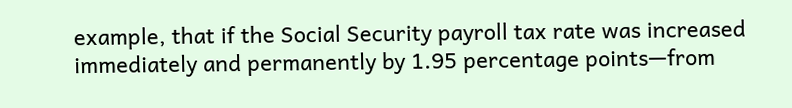example, that if the Social Security payroll tax rate was increased immediately and permanently by 1.95 percentage points—from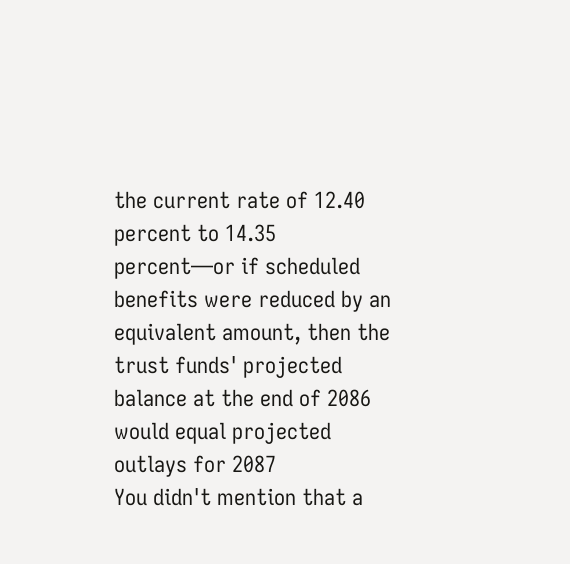the current rate of 12.40 percent to 14.35 percent—or if scheduled benefits were reduced by an equivalent amount, then the trust funds' projected balance at the end of 2086 would equal projected outlays for 2087
You didn't mention that a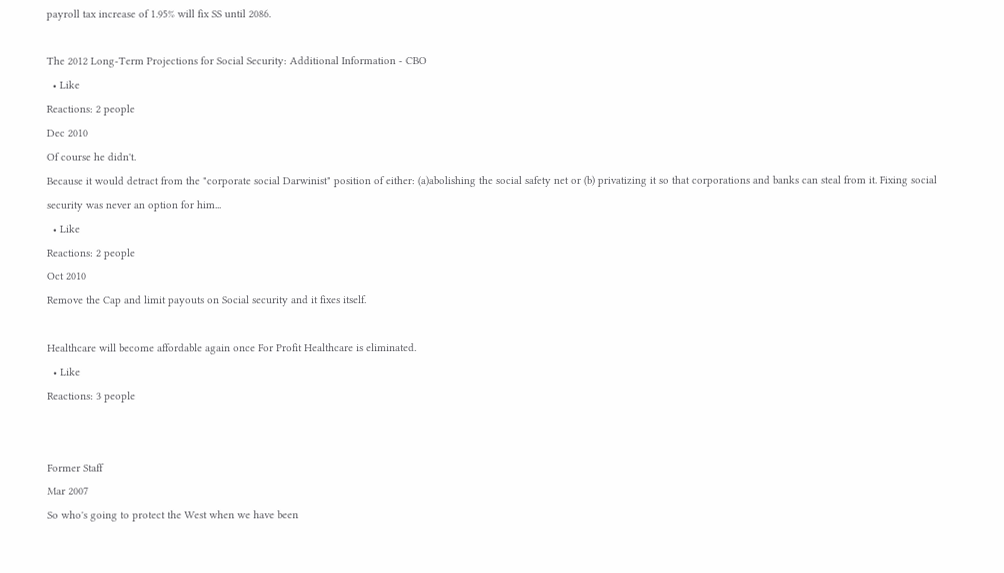payroll tax increase of 1.95% will fix SS until 2086.

The 2012 Long-Term Projections for Social Security: Additional Information - CBO
  • Like
Reactions: 2 people
Dec 2010
Of course he didn't.
Because it would detract from the "corporate social Darwinist" position of either: (a)abolishing the social safety net or (b) privatizing it so that corporations and banks can steal from it. Fixing social security was never an option for him...
  • Like
Reactions: 2 people
Oct 2010
Remove the Cap and limit payouts on Social security and it fixes itself.

Healthcare will become affordable again once For Profit Healthcare is eliminated.
  • Like
Reactions: 3 people


Former Staff
Mar 2007
So who's going to protect the West when we have been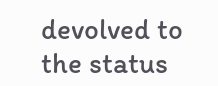devolved to the status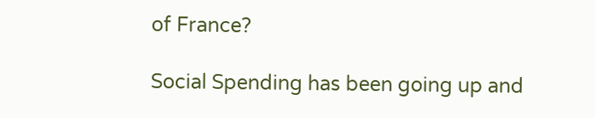of France?

Social Spending has been going up and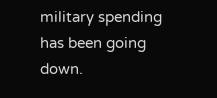military spending has been going down.